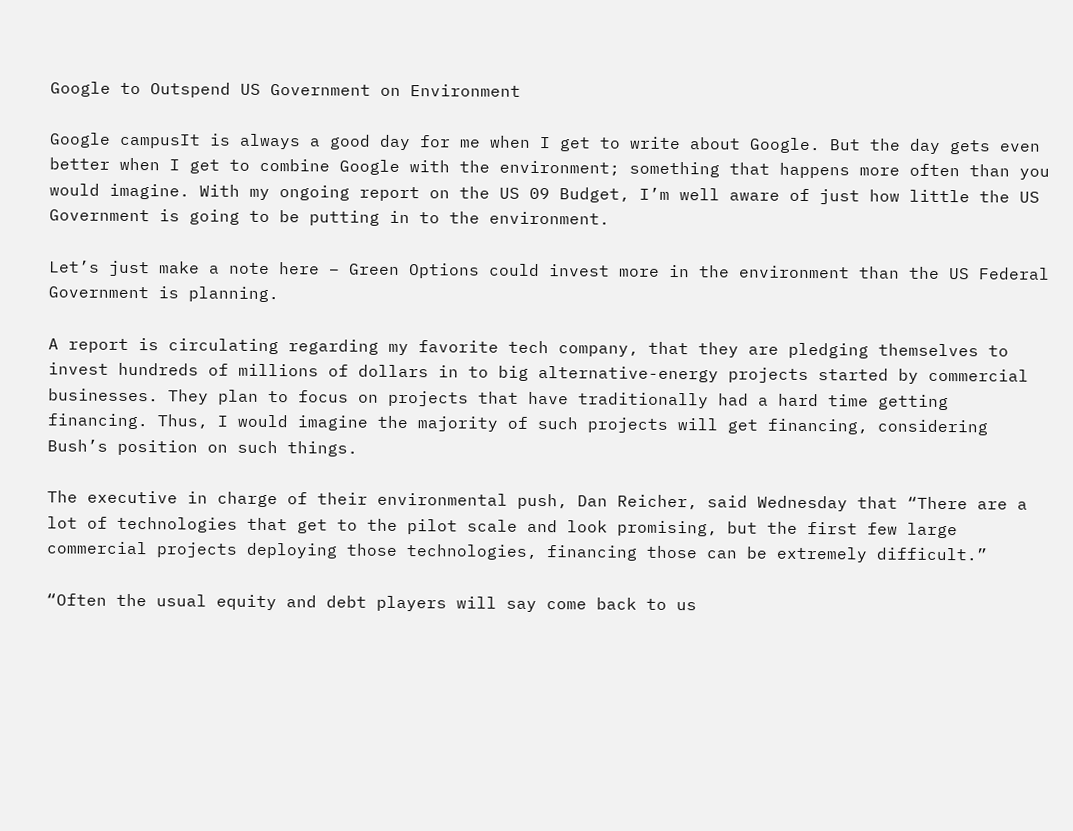Google to Outspend US Government on Environment

Google campusIt is always a good day for me when I get to write about Google. But the day gets even better when I get to combine Google with the environment; something that happens more often than you would imagine. With my ongoing report on the US 09 Budget, I’m well aware of just how little the US Government is going to be putting in to the environment.

Let’s just make a note here – Green Options could invest more in the environment than the US Federal Government is planning.

A report is circulating regarding my favorite tech company, that they are pledging themselves to invest hundreds of millions of dollars in to big alternative-energy projects started by commercial businesses. They plan to focus on projects that have traditionally had a hard time getting financing. Thus, I would imagine the majority of such projects will get financing, considering Bush’s position on such things.

The executive in charge of their environmental push, Dan Reicher, said Wednesday that “There are a lot of technologies that get to the pilot scale and look promising, but the first few large commercial projects deploying those technologies, financing those can be extremely difficult.”

“Often the usual equity and debt players will say come back to us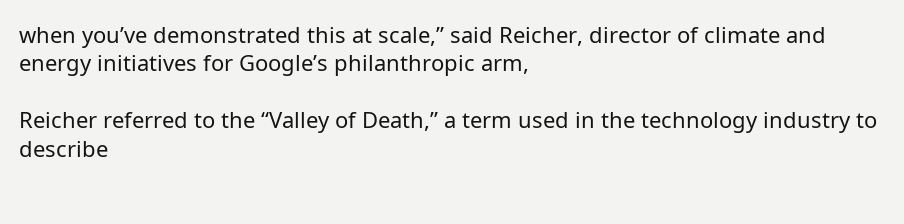when you’ve demonstrated this at scale,” said Reicher, director of climate and energy initiatives for Google’s philanthropic arm,

Reicher referred to the “Valley of Death,” a term used in the technology industry to describe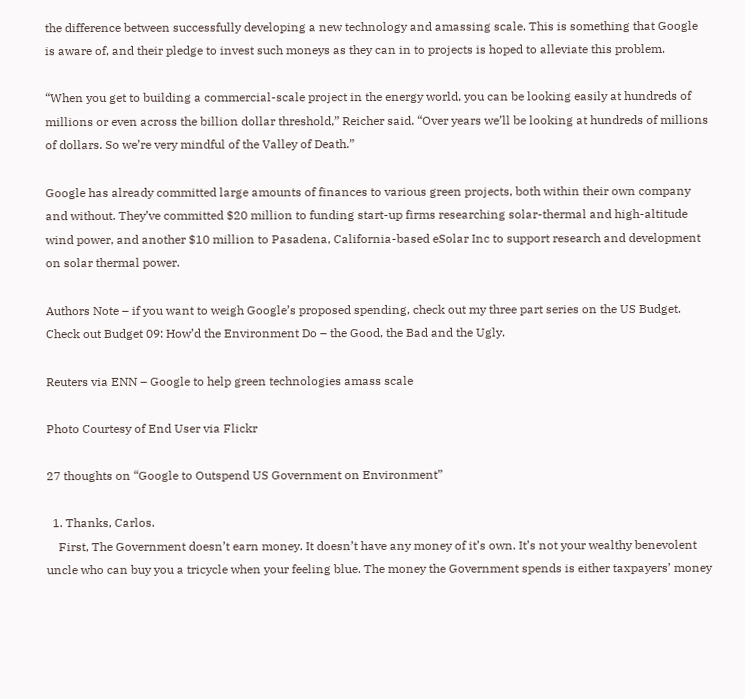the difference between successfully developing a new technology and amassing scale. This is something that Google is aware of, and their pledge to invest such moneys as they can in to projects is hoped to alleviate this problem.

“When you get to building a commercial-scale project in the energy world, you can be looking easily at hundreds of millions or even across the billion dollar threshold,” Reicher said. “Over years we’ll be looking at hundreds of millions of dollars. So we’re very mindful of the Valley of Death.”

Google has already committed large amounts of finances to various green projects, both within their own company and without. They’ve committed $20 million to funding start-up firms researching solar-thermal and high-altitude wind power, and another $10 million to Pasadena, California-based eSolar Inc to support research and development on solar thermal power.

Authors Note – if you want to weigh Google’s proposed spending, check out my three part series on the US Budget. Check out Budget 09: How’d the Environment Do – the Good, the Bad and the Ugly.

Reuters via ENN – Google to help green technologies amass scale

Photo Courtesy of End User via Flickr

27 thoughts on “Google to Outspend US Government on Environment”

  1. Thanks, Carlos.
    First, The Government doesn’t earn money. It doesn’t have any money of it’s own. It’s not your wealthy benevolent uncle who can buy you a tricycle when your feeling blue. The money the Government spends is either taxpayers’ money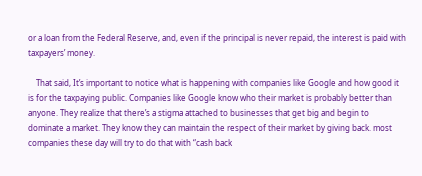or a loan from the Federal Reserve, and, even if the principal is never repaid, the interest is paid with taxpayers’ money.

    That said, It’s important to notice what is happening with companies like Google and how good it is for the taxpaying public. Companies like Google know who their market is probably better than anyone. They realize that there’s a stigma attached to businesses that get big and begin to dominate a market. They know they can maintain the respect of their market by giving back. most companies these day will try to do that with “cash back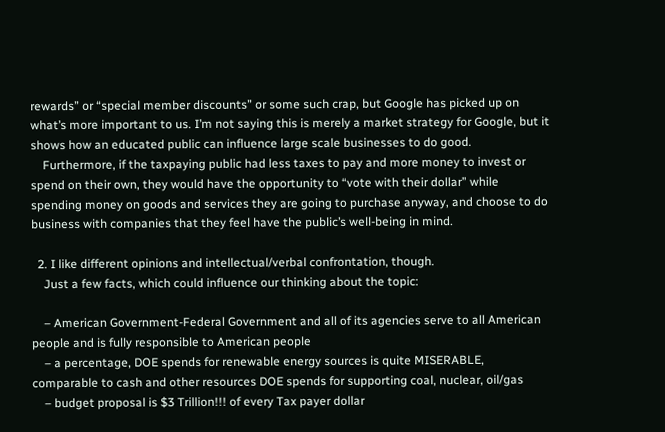rewards” or “special member discounts” or some such crap, but Google has picked up on what’s more important to us. I’m not saying this is merely a market strategy for Google, but it shows how an educated public can influence large scale businesses to do good.
    Furthermore, if the taxpaying public had less taxes to pay and more money to invest or spend on their own, they would have the opportunity to “vote with their dollar” while spending money on goods and services they are going to purchase anyway, and choose to do business with companies that they feel have the public’s well-being in mind.

  2. I like different opinions and intellectual/verbal confrontation, though.
    Just a few facts, which could influence our thinking about the topic:

    – American Government-Federal Government and all of its agencies serve to all American people and is fully responsible to American people
    – a percentage, DOE spends for renewable energy sources is quite MISERABLE, comparable to cash and other resources DOE spends for supporting coal, nuclear, oil/gas
    – budget proposal is $3 Trillion!!! of every Tax payer dollar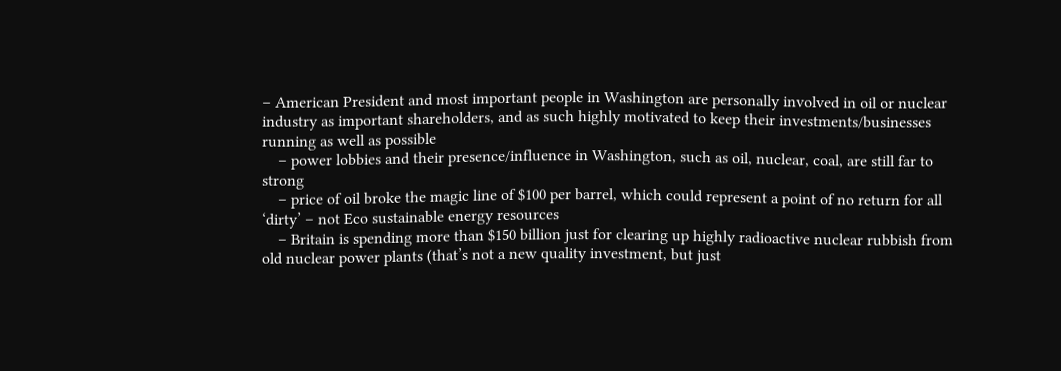– American President and most important people in Washington are personally involved in oil or nuclear industry as important shareholders, and as such highly motivated to keep their investments/businesses running as well as possible
    – power lobbies and their presence/influence in Washington, such as oil, nuclear, coal, are still far to strong
    – price of oil broke the magic line of $100 per barrel, which could represent a point of no return for all ‘dirty’ – not Eco sustainable energy resources
    – Britain is spending more than $150 billion just for clearing up highly radioactive nuclear rubbish from old nuclear power plants (that’s not a new quality investment, but just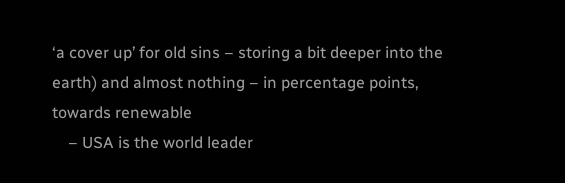‘a cover up’ for old sins – storing a bit deeper into the earth) and almost nothing – in percentage points, towards renewable
    – USA is the world leader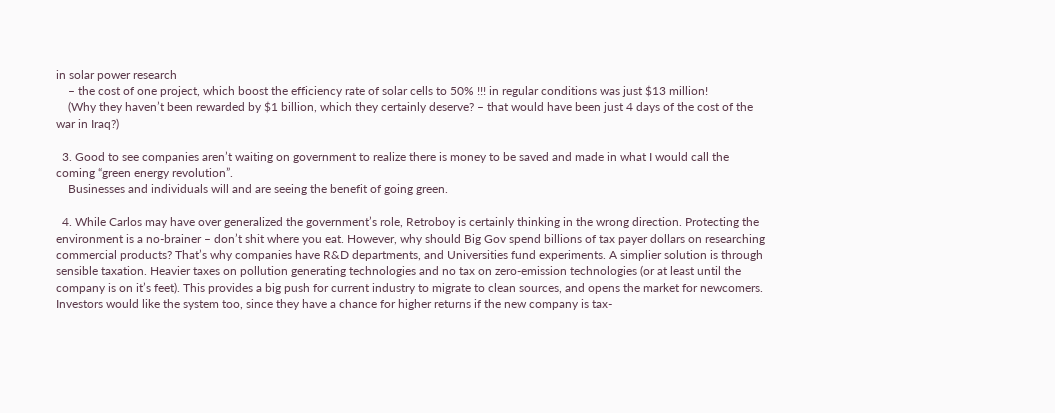in solar power research
    – the cost of one project, which boost the efficiency rate of solar cells to 50% !!! in regular conditions was just $13 million!
    (Why they haven’t been rewarded by $1 billion, which they certainly deserve? – that would have been just 4 days of the cost of the war in Iraq?)

  3. Good to see companies aren’t waiting on government to realize there is money to be saved and made in what I would call the coming “green energy revolution”.
    Businesses and individuals will and are seeing the benefit of going green.

  4. While Carlos may have over generalized the government’s role, Retroboy is certainly thinking in the wrong direction. Protecting the environment is a no-brainer – don’t shit where you eat. However, why should Big Gov spend billions of tax payer dollars on researching commercial products? That’s why companies have R&D departments, and Universities fund experiments. A simplier solution is through sensible taxation. Heavier taxes on pollution generating technologies and no tax on zero-emission technologies (or at least until the company is on it’s feet). This provides a big push for current industry to migrate to clean sources, and opens the market for newcomers. Investors would like the system too, since they have a chance for higher returns if the new company is tax-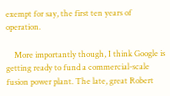exempt for say, the first ten years of operation.

    More importantly though, I think Google is getting ready to fund a commercial-scale fusion power plant. The late, great Robert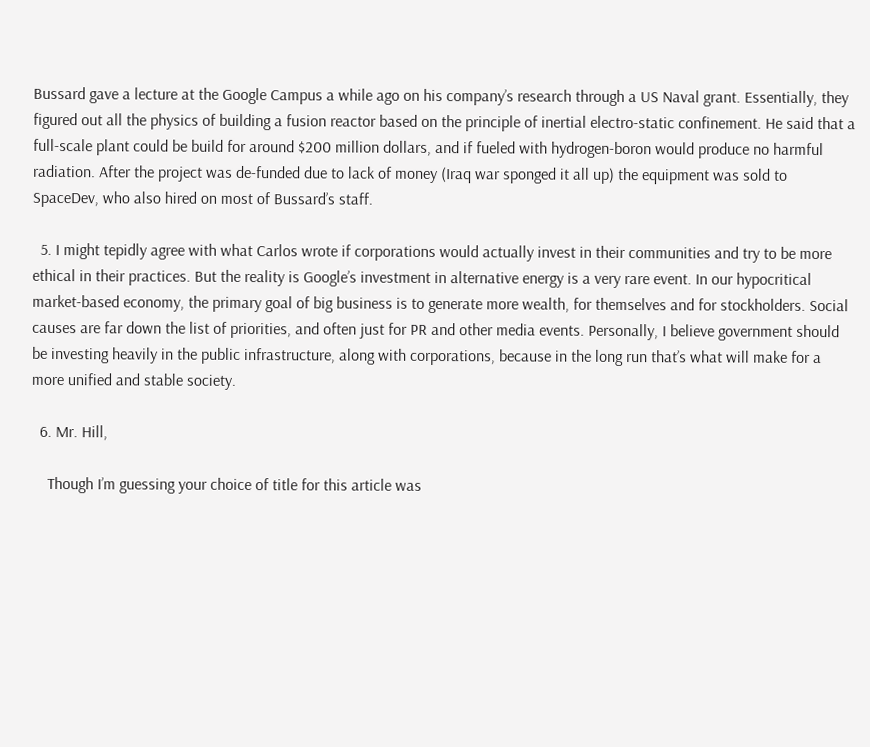Bussard gave a lecture at the Google Campus a while ago on his company’s research through a US Naval grant. Essentially, they figured out all the physics of building a fusion reactor based on the principle of inertial electro-static confinement. He said that a full-scale plant could be build for around $200 million dollars, and if fueled with hydrogen-boron would produce no harmful radiation. After the project was de-funded due to lack of money (Iraq war sponged it all up) the equipment was sold to SpaceDev, who also hired on most of Bussard’s staff.

  5. I might tepidly agree with what Carlos wrote if corporations would actually invest in their communities and try to be more ethical in their practices. But the reality is Google’s investment in alternative energy is a very rare event. In our hypocritical market-based economy, the primary goal of big business is to generate more wealth, for themselves and for stockholders. Social causes are far down the list of priorities, and often just for PR and other media events. Personally, I believe government should be investing heavily in the public infrastructure, along with corporations, because in the long run that’s what will make for a more unified and stable society.

  6. Mr. Hill,

    Though I’m guessing your choice of title for this article was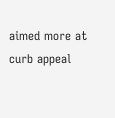aimed more at curb appeal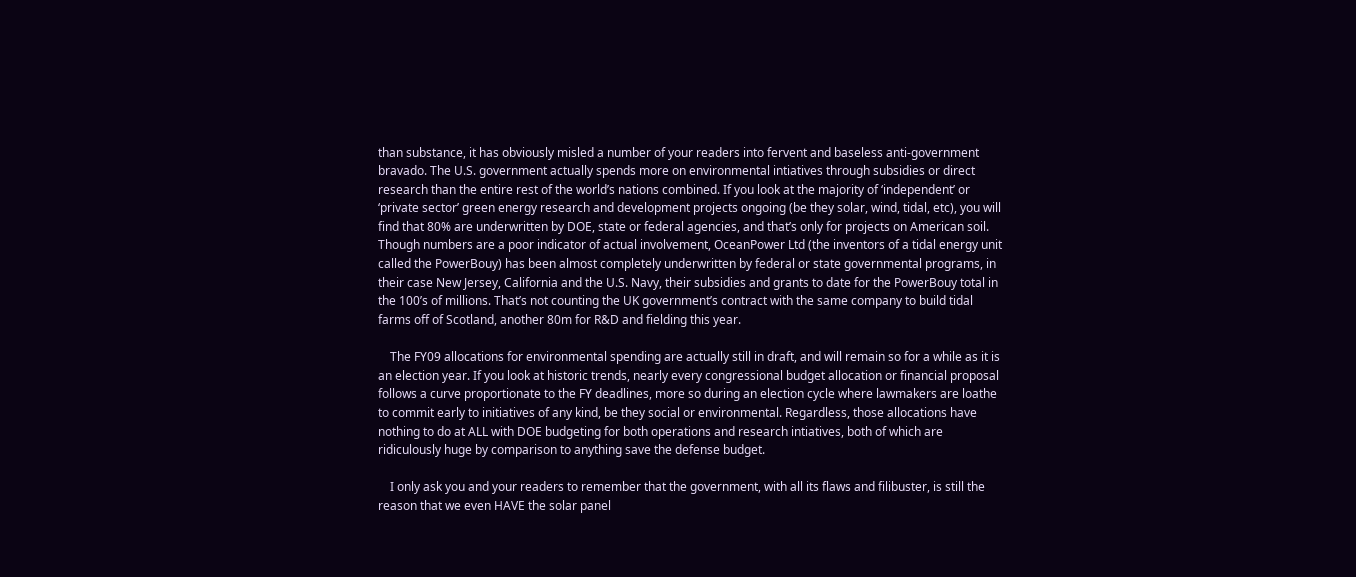than substance, it has obviously misled a number of your readers into fervent and baseless anti-government bravado. The U.S. government actually spends more on environmental intiatives through subsidies or direct research than the entire rest of the world’s nations combined. If you look at the majority of ‘independent’ or ‘private sector’ green energy research and development projects ongoing (be they solar, wind, tidal, etc), you will find that 80% are underwritten by DOE, state or federal agencies, and that’s only for projects on American soil. Though numbers are a poor indicator of actual involvement, OceanPower Ltd (the inventors of a tidal energy unit called the PowerBouy) has been almost completely underwritten by federal or state governmental programs, in their case New Jersey, California and the U.S. Navy, their subsidies and grants to date for the PowerBouy total in the 100’s of millions. That’s not counting the UK government’s contract with the same company to build tidal farms off of Scotland, another 80m for R&D and fielding this year.

    The FY09 allocations for environmental spending are actually still in draft, and will remain so for a while as it is an election year. If you look at historic trends, nearly every congressional budget allocation or financial proposal follows a curve proportionate to the FY deadlines, more so during an election cycle where lawmakers are loathe to commit early to initiatives of any kind, be they social or environmental. Regardless, those allocations have nothing to do at ALL with DOE budgeting for both operations and research intiatives, both of which are ridiculously huge by comparison to anything save the defense budget.

    I only ask you and your readers to remember that the government, with all its flaws and filibuster, is still the reason that we even HAVE the solar panel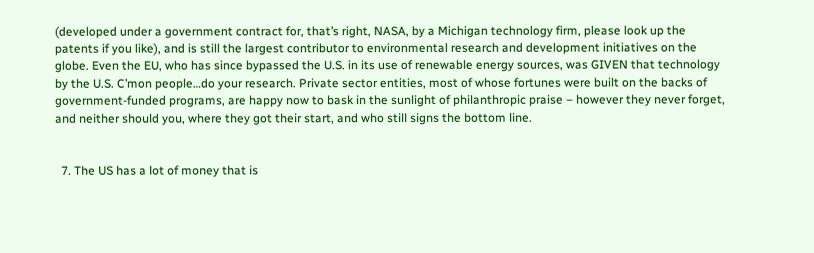(developed under a government contract for, that’s right, NASA, by a Michigan technology firm, please look up the patents if you like), and is still the largest contributor to environmental research and development initiatives on the globe. Even the EU, who has since bypassed the U.S. in its use of renewable energy sources, was GIVEN that technology by the U.S. C’mon people…do your research. Private sector entities, most of whose fortunes were built on the backs of government-funded programs, are happy now to bask in the sunlight of philanthropic praise – however they never forget, and neither should you, where they got their start, and who still signs the bottom line.


  7. The US has a lot of money that is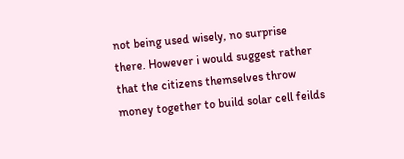not being used wisely, no surprise there. However i would suggest rather that the citizens themselves throw money together to build solar cell feilds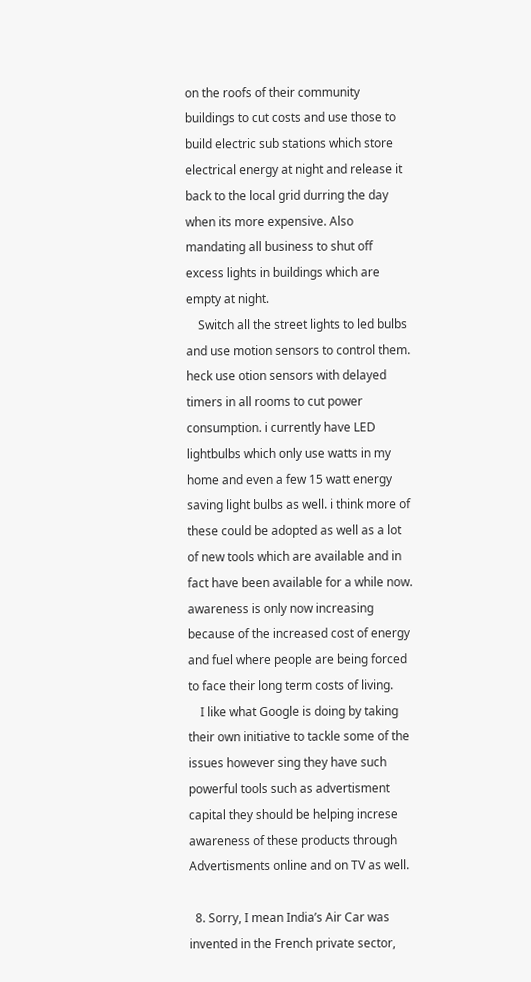on the roofs of their community buildings to cut costs and use those to build electric sub stations which store electrical energy at night and release it back to the local grid durring the day when its more expensive. Also mandating all business to shut off excess lights in buildings which are empty at night.
    Switch all the street lights to led bulbs and use motion sensors to control them. heck use otion sensors with delayed timers in all rooms to cut power consumption. i currently have LED lightbulbs which only use watts in my home and even a few 15 watt energy saving light bulbs as well. i think more of these could be adopted as well as a lot of new tools which are available and in fact have been available for a while now. awareness is only now increasing because of the increased cost of energy and fuel where people are being forced to face their long term costs of living.
    I like what Google is doing by taking their own initiative to tackle some of the issues however sing they have such powerful tools such as advertisment capital they should be helping increse awareness of these products through Advertisments online and on TV as well.

  8. Sorry, I mean India’s Air Car was invented in the French private sector,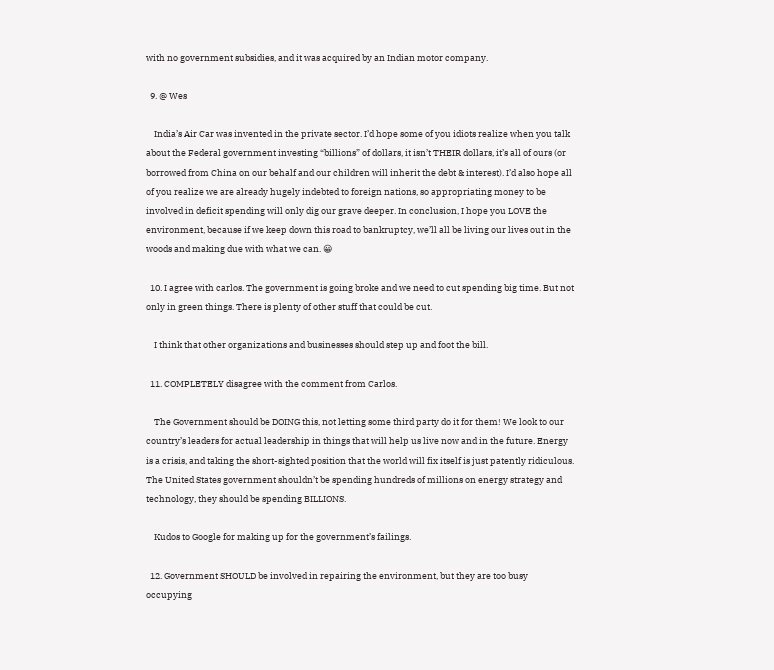with no government subsidies, and it was acquired by an Indian motor company.

  9. @ Wes

    India’s Air Car was invented in the private sector. I’d hope some of you idiots realize when you talk about the Federal government investing “billions” of dollars, it isn’t THEIR dollars, it’s all of ours (or borrowed from China on our behalf and our children will inherit the debt & interest). I’d also hope all of you realize we are already hugely indebted to foreign nations, so appropriating money to be involved in deficit spending will only dig our grave deeper. In conclusion, I hope you LOVE the environment, because if we keep down this road to bankruptcy, we’ll all be living our lives out in the woods and making due with what we can. 😀

  10. I agree with carlos. The government is going broke and we need to cut spending big time. But not only in green things. There is plenty of other stuff that could be cut.

    I think that other organizations and businesses should step up and foot the bill.

  11. COMPLETELY disagree with the comment from Carlos.

    The Government should be DOING this, not letting some third party do it for them! We look to our country’s leaders for actual leadership in things that will help us live now and in the future. Energy is a crisis, and taking the short-sighted position that the world will fix itself is just patently ridiculous. The United States government shouldn’t be spending hundreds of millions on energy strategy and technology, they should be spending BILLIONS.

    Kudos to Google for making up for the government’s failings.

  12. Government SHOULD be involved in repairing the environment, but they are too busy occupying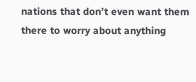nations that don’t even want them there to worry about anything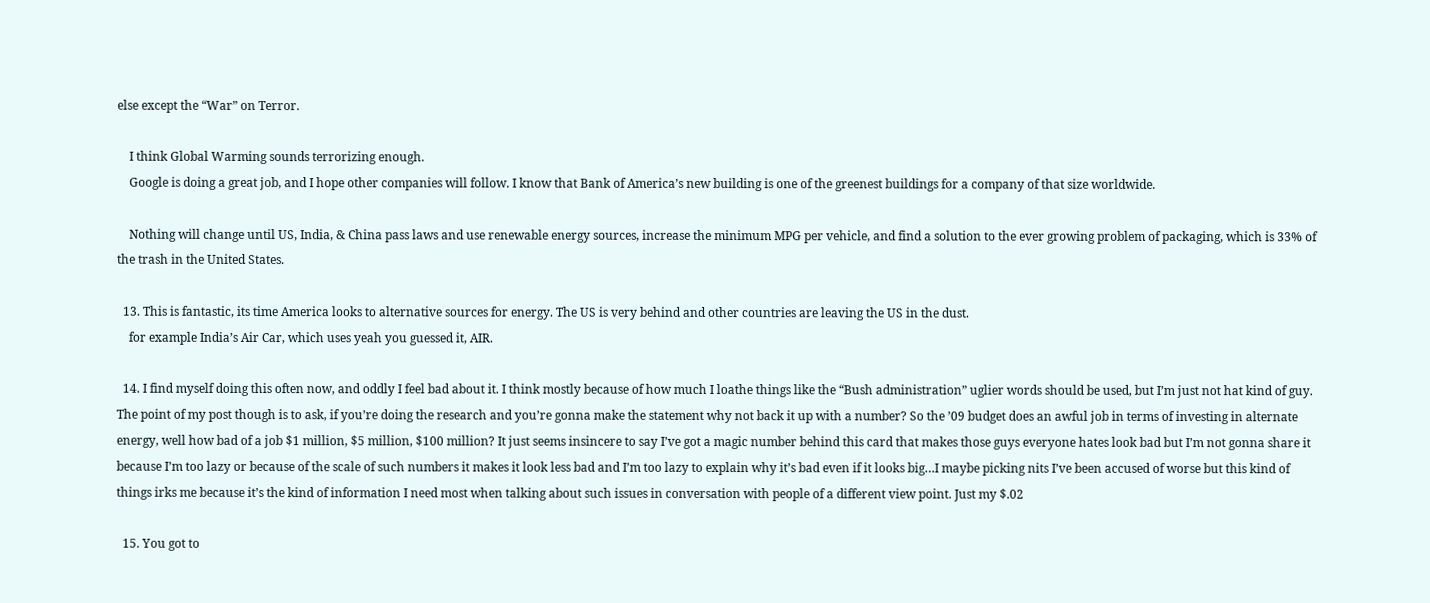else except the “War” on Terror.

    I think Global Warming sounds terrorizing enough.
    Google is doing a great job, and I hope other companies will follow. I know that Bank of America’s new building is one of the greenest buildings for a company of that size worldwide.

    Nothing will change until US, India, & China pass laws and use renewable energy sources, increase the minimum MPG per vehicle, and find a solution to the ever growing problem of packaging, which is 33% of the trash in the United States.

  13. This is fantastic, its time America looks to alternative sources for energy. The US is very behind and other countries are leaving the US in the dust.
    for example India’s Air Car, which uses yeah you guessed it, AIR.

  14. I find myself doing this often now, and oddly I feel bad about it. I think mostly because of how much I loathe things like the “Bush administration” uglier words should be used, but I’m just not hat kind of guy. The point of my post though is to ask, if you’re doing the research and you’re gonna make the statement why not back it up with a number? So the ’09 budget does an awful job in terms of investing in alternate energy, well how bad of a job $1 million, $5 million, $100 million? It just seems insincere to say I’ve got a magic number behind this card that makes those guys everyone hates look bad but I’m not gonna share it because I’m too lazy or because of the scale of such numbers it makes it look less bad and I’m too lazy to explain why it’s bad even if it looks big…I maybe picking nits I’ve been accused of worse but this kind of things irks me because it’s the kind of information I need most when talking about such issues in conversation with people of a different view point. Just my $.02

  15. You got to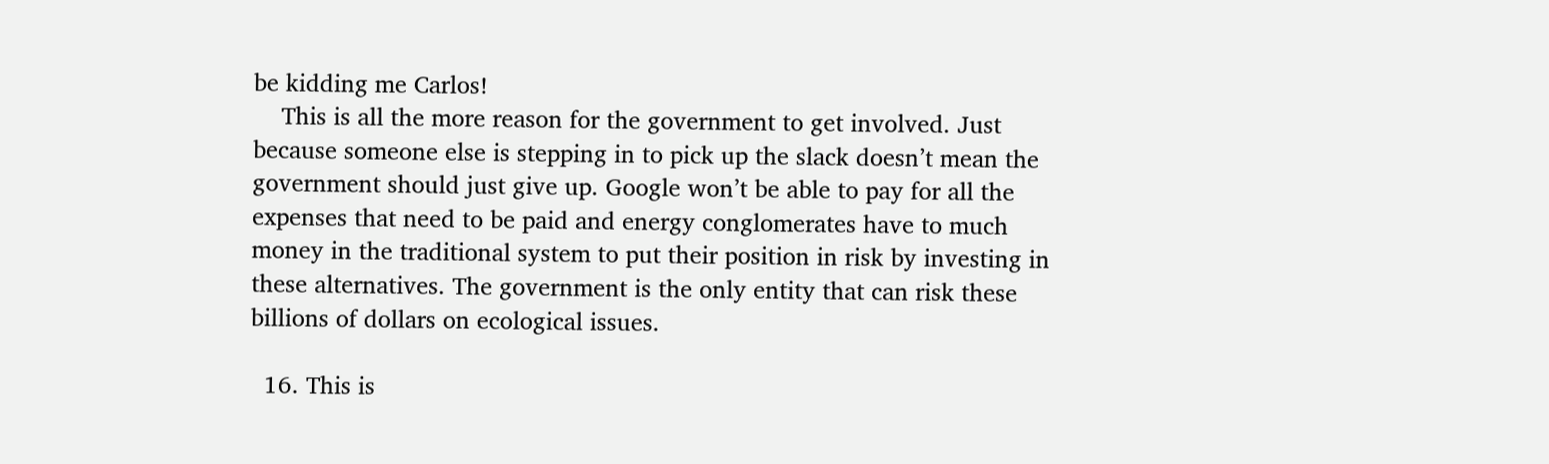be kidding me Carlos!
    This is all the more reason for the government to get involved. Just because someone else is stepping in to pick up the slack doesn’t mean the government should just give up. Google won’t be able to pay for all the expenses that need to be paid and energy conglomerates have to much money in the traditional system to put their position in risk by investing in these alternatives. The government is the only entity that can risk these billions of dollars on ecological issues.

  16. This is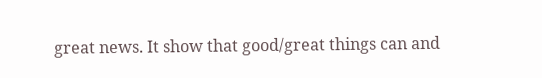great news. It show that good/great things can and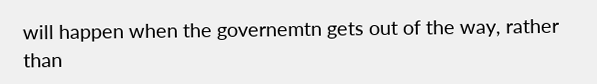will happen when the governemtn gets out of the way, rather than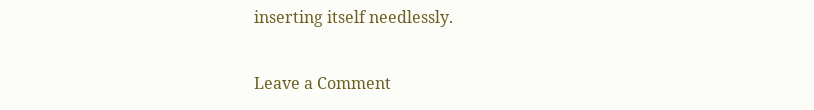inserting itself needlessly.

Leave a Comment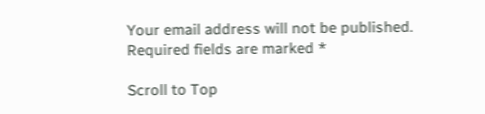Your email address will not be published. Required fields are marked *

Scroll to Top